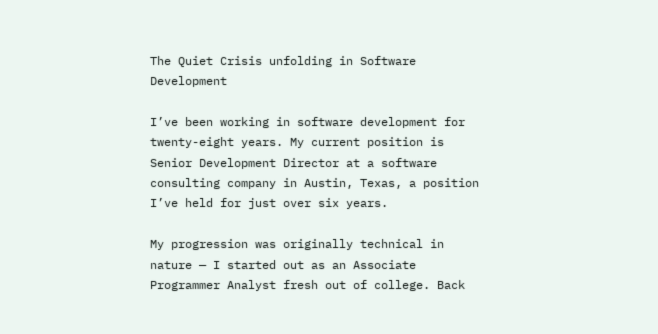The Quiet Crisis unfolding in Software Development

I’ve been working in software development for twenty-eight years. My current position is Senior Development Director at a software consulting company in Austin, Texas, a position I’ve held for just over six years.

My progression was originally technical in nature — I started out as an Associate Programmer Analyst fresh out of college. Back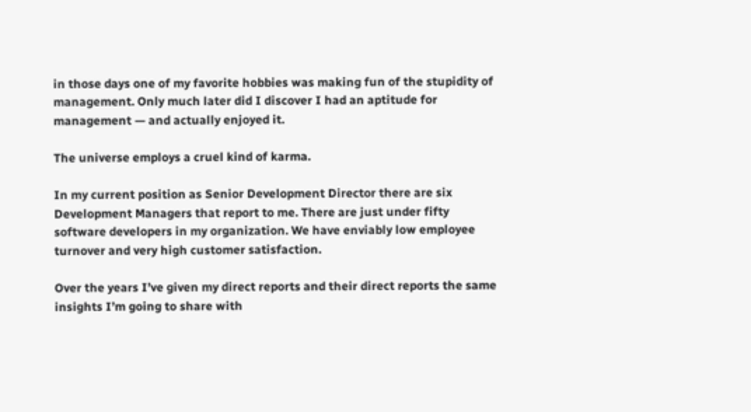in those days one of my favorite hobbies was making fun of the stupidity of management. Only much later did I discover I had an aptitude for management — and actually enjoyed it.

The universe employs a cruel kind of karma.

In my current position as Senior Development Director there are six Development Managers that report to me. There are just under fifty software developers in my organization. We have enviably low employee turnover and very high customer satisfaction.

Over the years I’ve given my direct reports and their direct reports the same insights I’m going to share with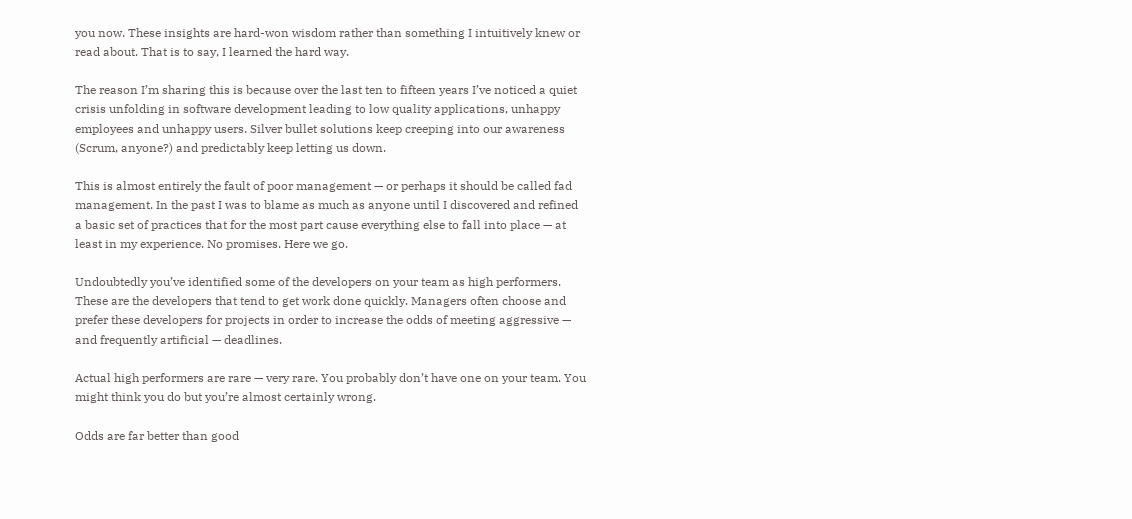you now. These insights are hard-won wisdom rather than something I intuitively knew or read about. That is to say, I learned the hard way.

The reason I’m sharing this is because over the last ten to fifteen years I’ve noticed a quiet crisis unfolding in software development leading to low quality applications, unhappy employees and unhappy users. Silver bullet solutions keep creeping into our awareness (Scrum, anyone?) and predictably keep letting us down.

This is almost entirely the fault of poor management — or perhaps it should be called fad management. In the past I was to blame as much as anyone until I discovered and refined a basic set of practices that for the most part cause everything else to fall into place — at least in my experience. No promises. Here we go.

Undoubtedly you’ve identified some of the developers on your team as high performers. These are the developers that tend to get work done quickly. Managers often choose and prefer these developers for projects in order to increase the odds of meeting aggressive — and frequently artificial — deadlines.

Actual high performers are rare — very rare. You probably don’t have one on your team. You might think you do but you’re almost certainly wrong.

Odds are far better than good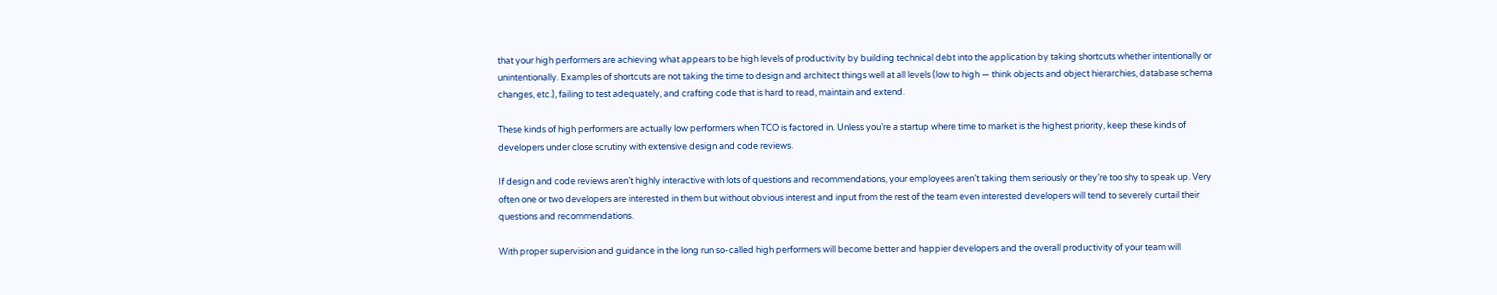that your high performers are achieving what appears to be high levels of productivity by building technical debt into the application by taking shortcuts whether intentionally or unintentionally. Examples of shortcuts are not taking the time to design and architect things well at all levels (low to high — think objects and object hierarchies, database schema changes, etc.), failing to test adequately, and crafting code that is hard to read, maintain and extend.

These kinds of high performers are actually low performers when TCO is factored in. Unless you’re a startup where time to market is the highest priority, keep these kinds of developers under close scrutiny with extensive design and code reviews.

If design and code reviews aren’t highly interactive with lots of questions and recommendations, your employees aren’t taking them seriously or they’re too shy to speak up. Very often one or two developers are interested in them but without obvious interest and input from the rest of the team even interested developers will tend to severely curtail their questions and recommendations.

With proper supervision and guidance in the long run so-called high performers will become better and happier developers and the overall productivity of your team will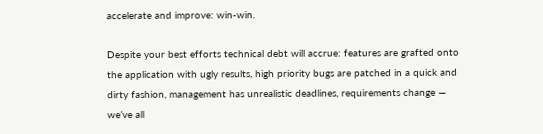accelerate and improve: win-win.

Despite your best efforts technical debt will accrue: features are grafted onto the application with ugly results, high priority bugs are patched in a quick and dirty fashion, management has unrealistic deadlines, requirements change — we’ve all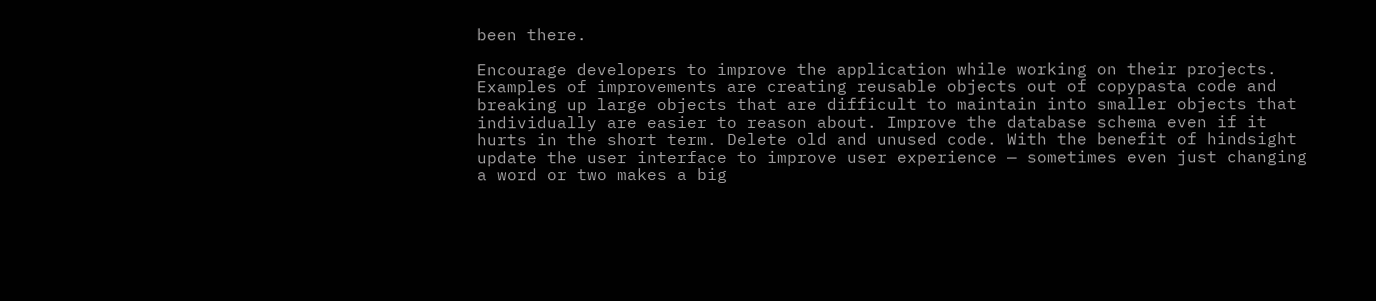been there.

Encourage developers to improve the application while working on their projects. Examples of improvements are creating reusable objects out of copypasta code and breaking up large objects that are difficult to maintain into smaller objects that individually are easier to reason about. Improve the database schema even if it hurts in the short term. Delete old and unused code. With the benefit of hindsight update the user interface to improve user experience — sometimes even just changing a word or two makes a big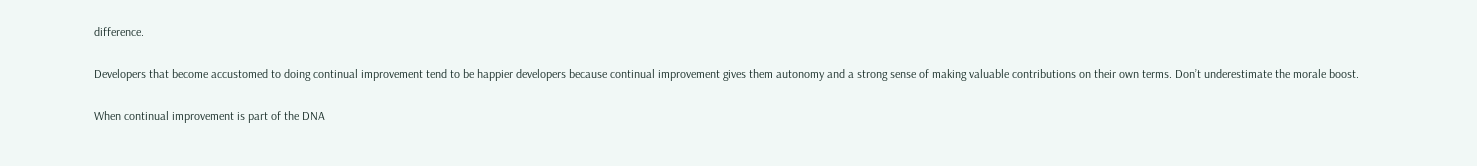difference.

Developers that become accustomed to doing continual improvement tend to be happier developers because continual improvement gives them autonomy and a strong sense of making valuable contributions on their own terms. Don’t underestimate the morale boost.

When continual improvement is part of the DNA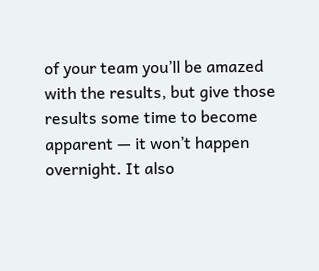of your team you’ll be amazed with the results, but give those results some time to become apparent — it won’t happen overnight. It also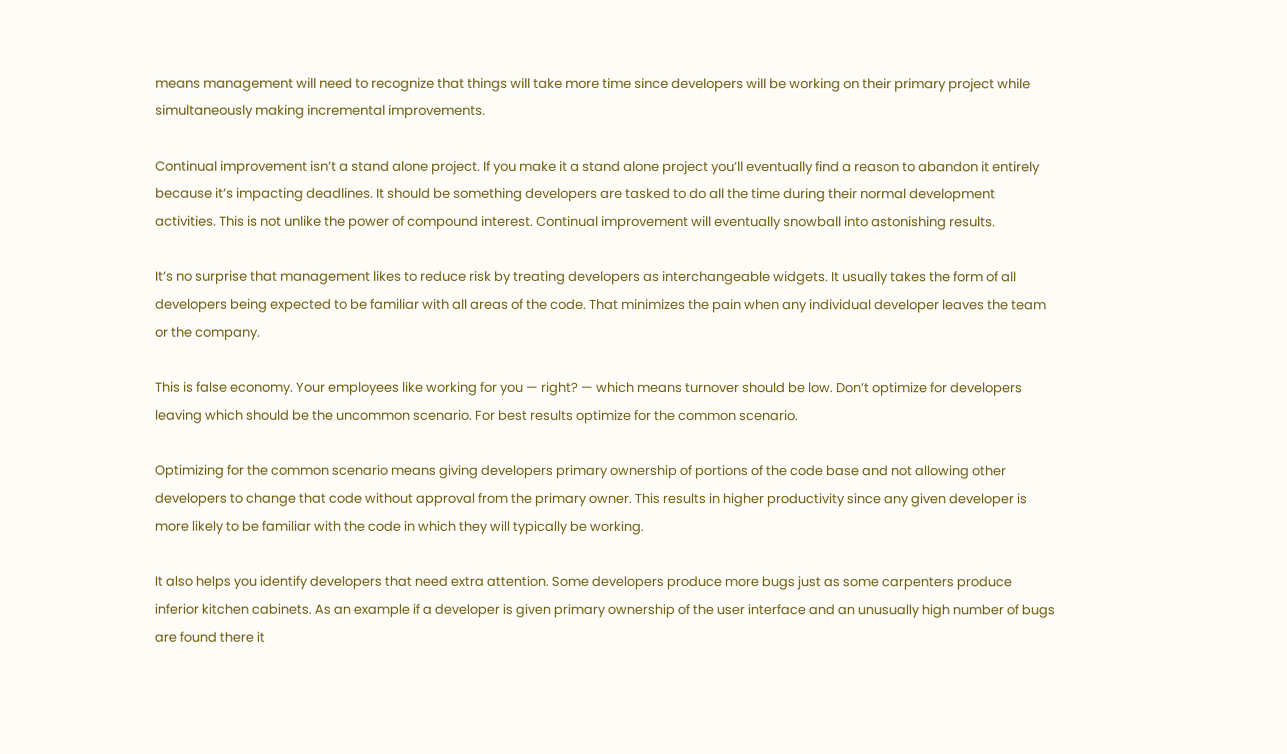means management will need to recognize that things will take more time since developers will be working on their primary project while simultaneously making incremental improvements.

Continual improvement isn’t a stand alone project. If you make it a stand alone project you’ll eventually find a reason to abandon it entirely because it’s impacting deadlines. It should be something developers are tasked to do all the time during their normal development activities. This is not unlike the power of compound interest. Continual improvement will eventually snowball into astonishing results.

It’s no surprise that management likes to reduce risk by treating developers as interchangeable widgets. It usually takes the form of all developers being expected to be familiar with all areas of the code. That minimizes the pain when any individual developer leaves the team or the company.

This is false economy. Your employees like working for you — right? — which means turnover should be low. Don’t optimize for developers leaving which should be the uncommon scenario. For best results optimize for the common scenario.

Optimizing for the common scenario means giving developers primary ownership of portions of the code base and not allowing other developers to change that code without approval from the primary owner. This results in higher productivity since any given developer is more likely to be familiar with the code in which they will typically be working.

It also helps you identify developers that need extra attention. Some developers produce more bugs just as some carpenters produce inferior kitchen cabinets. As an example if a developer is given primary ownership of the user interface and an unusually high number of bugs are found there it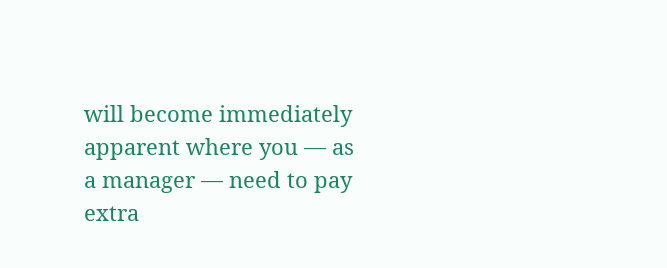will become immediately apparent where you — as a manager — need to pay extra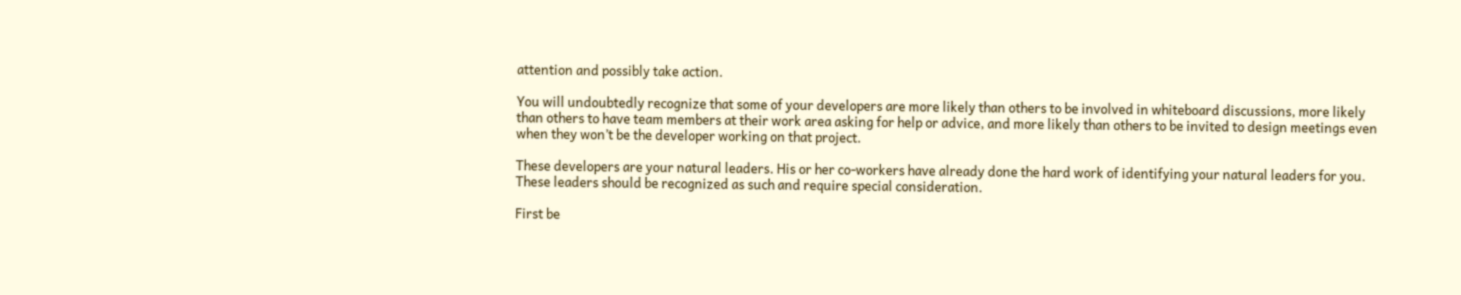attention and possibly take action.

You will undoubtedly recognize that some of your developers are more likely than others to be involved in whiteboard discussions, more likely than others to have team members at their work area asking for help or advice, and more likely than others to be invited to design meetings even when they won’t be the developer working on that project.

These developers are your natural leaders. His or her co-workers have already done the hard work of identifying your natural leaders for you. These leaders should be recognized as such and require special consideration.

First be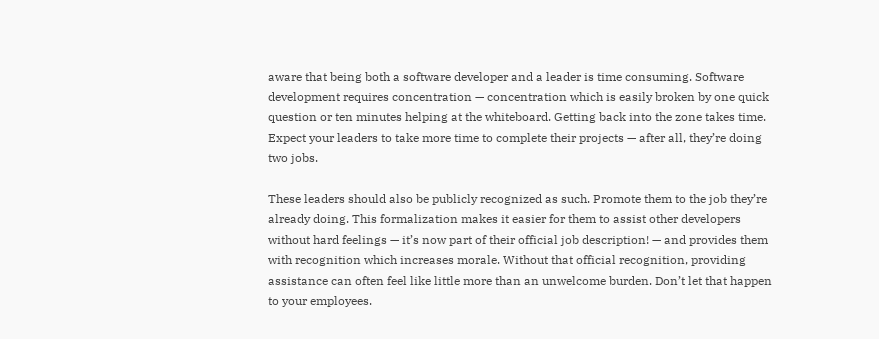aware that being both a software developer and a leader is time consuming. Software development requires concentration — concentration which is easily broken by one quick question or ten minutes helping at the whiteboard. Getting back into the zone takes time. Expect your leaders to take more time to complete their projects — after all, they’re doing two jobs.

These leaders should also be publicly recognized as such. Promote them to the job they’re already doing. This formalization makes it easier for them to assist other developers without hard feelings — it’s now part of their official job description! — and provides them with recognition which increases morale. Without that official recognition, providing assistance can often feel like little more than an unwelcome burden. Don’t let that happen to your employees.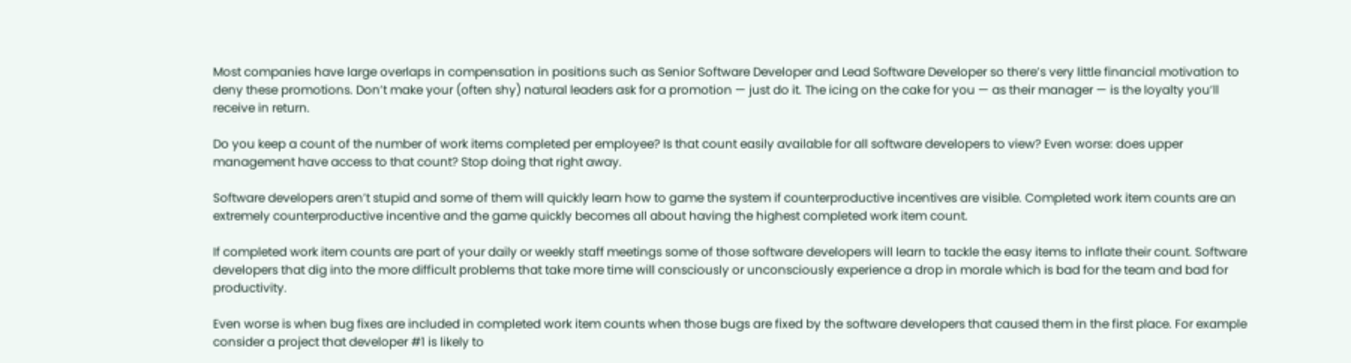Most companies have large overlaps in compensation in positions such as Senior Software Developer and Lead Software Developer so there’s very little financial motivation to deny these promotions. Don’t make your (often shy) natural leaders ask for a promotion — just do it. The icing on the cake for you — as their manager — is the loyalty you’ll receive in return.

Do you keep a count of the number of work items completed per employee? Is that count easily available for all software developers to view? Even worse: does upper management have access to that count? Stop doing that right away.

Software developers aren’t stupid and some of them will quickly learn how to game the system if counterproductive incentives are visible. Completed work item counts are an extremely counterproductive incentive and the game quickly becomes all about having the highest completed work item count.

If completed work item counts are part of your daily or weekly staff meetings some of those software developers will learn to tackle the easy items to inflate their count. Software developers that dig into the more difficult problems that take more time will consciously or unconsciously experience a drop in morale which is bad for the team and bad for productivity.

Even worse is when bug fixes are included in completed work item counts when those bugs are fixed by the software developers that caused them in the first place. For example consider a project that developer #1 is likely to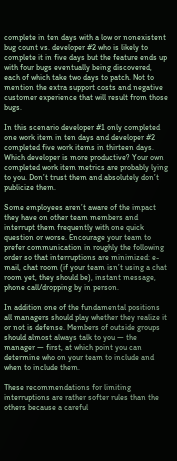complete in ten days with a low or nonexistent bug count vs. developer #2 who is likely to complete it in five days but the feature ends up with four bugs eventually being discovered, each of which take two days to patch. Not to mention the extra support costs and negative customer experience that will result from those bugs.

In this scenario developer #1 only completed one work item in ten days and developer #2 completed five work items in thirteen days. Which developer is more productive? Your own completed work item metrics are probably lying to you. Don’t trust them and absolutely don’t publicize them.

Some employees aren’t aware of the impact they have on other team members and interrupt them frequently with one quick question or worse. Encourage your team to prefer communication in roughly the following order so that interruptions are minimized: e-mail, chat room (if your team isn’t using a chat room yet, they should be), instant message, phone call/dropping by in person.

In addition one of the fundamental positions all managers should play whether they realize it or not is defense. Members of outside groups should almost always talk to you — the manager — first, at which point you can determine who on your team to include and when to include them.

These recommendations for limiting interruptions are rather softer rules than the others because a careful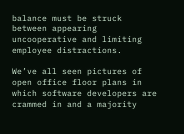balance must be struck between appearing uncooperative and limiting employee distractions.

We’ve all seen pictures of open office floor plans in which software developers are crammed in and a majority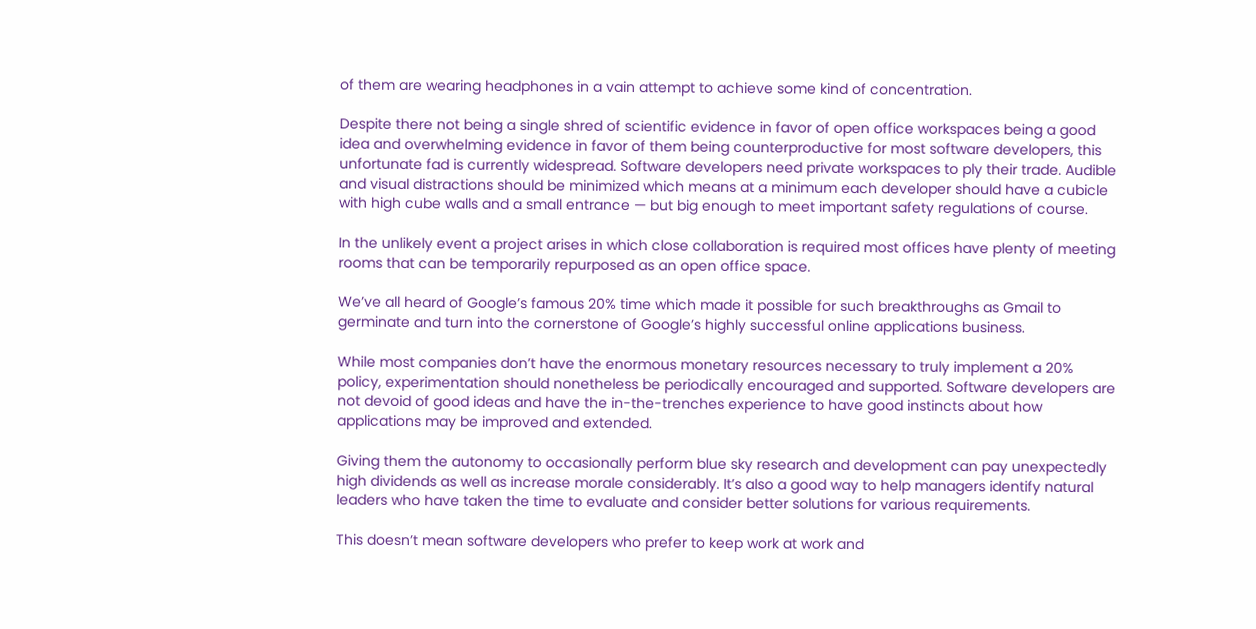of them are wearing headphones in a vain attempt to achieve some kind of concentration.

Despite there not being a single shred of scientific evidence in favor of open office workspaces being a good idea and overwhelming evidence in favor of them being counterproductive for most software developers, this unfortunate fad is currently widespread. Software developers need private workspaces to ply their trade. Audible and visual distractions should be minimized which means at a minimum each developer should have a cubicle with high cube walls and a small entrance — but big enough to meet important safety regulations of course.

In the unlikely event a project arises in which close collaboration is required most offices have plenty of meeting rooms that can be temporarily repurposed as an open office space.

We’ve all heard of Google’s famous 20% time which made it possible for such breakthroughs as Gmail to germinate and turn into the cornerstone of Google’s highly successful online applications business.

While most companies don’t have the enormous monetary resources necessary to truly implement a 20% policy, experimentation should nonetheless be periodically encouraged and supported. Software developers are not devoid of good ideas and have the in-the-trenches experience to have good instincts about how applications may be improved and extended.

Giving them the autonomy to occasionally perform blue sky research and development can pay unexpectedly high dividends as well as increase morale considerably. It’s also a good way to help managers identify natural leaders who have taken the time to evaluate and consider better solutions for various requirements.

This doesn’t mean software developers who prefer to keep work at work and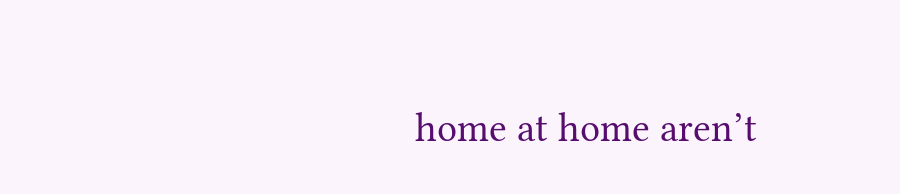home at home aren’t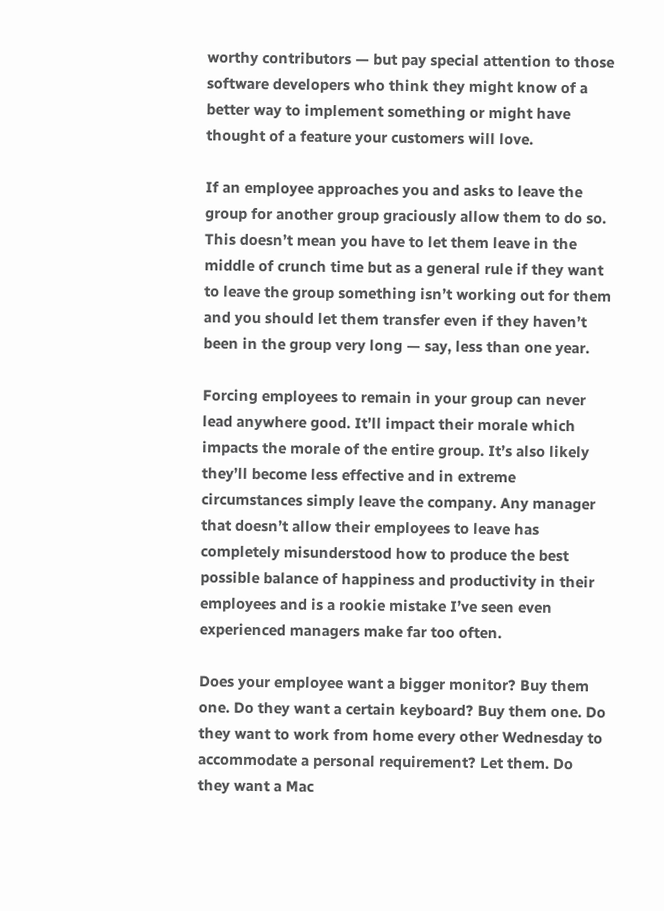worthy contributors — but pay special attention to those software developers who think they might know of a better way to implement something or might have thought of a feature your customers will love.

If an employee approaches you and asks to leave the group for another group graciously allow them to do so. This doesn’t mean you have to let them leave in the middle of crunch time but as a general rule if they want to leave the group something isn’t working out for them and you should let them transfer even if they haven’t been in the group very long — say, less than one year.

Forcing employees to remain in your group can never lead anywhere good. It’ll impact their morale which impacts the morale of the entire group. It’s also likely they’ll become less effective and in extreme circumstances simply leave the company. Any manager that doesn’t allow their employees to leave has completely misunderstood how to produce the best possible balance of happiness and productivity in their employees and is a rookie mistake I’ve seen even experienced managers make far too often.

Does your employee want a bigger monitor? Buy them one. Do they want a certain keyboard? Buy them one. Do they want to work from home every other Wednesday to accommodate a personal requirement? Let them. Do they want a Mac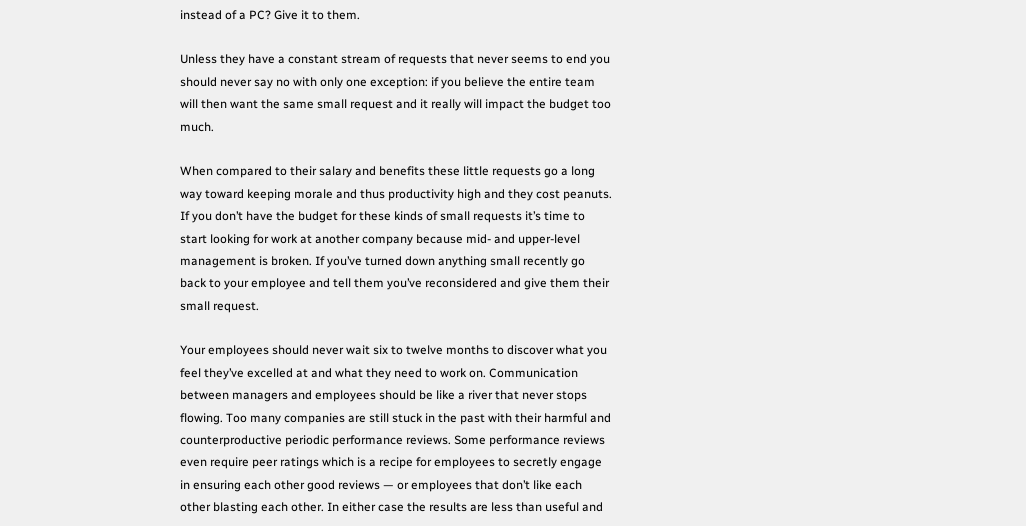instead of a PC? Give it to them.

Unless they have a constant stream of requests that never seems to end you should never say no with only one exception: if you believe the entire team will then want the same small request and it really will impact the budget too much.

When compared to their salary and benefits these little requests go a long way toward keeping morale and thus productivity high and they cost peanuts. If you don’t have the budget for these kinds of small requests it’s time to start looking for work at another company because mid- and upper-level management is broken. If you’ve turned down anything small recently go back to your employee and tell them you’ve reconsidered and give them their small request.

Your employees should never wait six to twelve months to discover what you feel they’ve excelled at and what they need to work on. Communication between managers and employees should be like a river that never stops flowing. Too many companies are still stuck in the past with their harmful and counterproductive periodic performance reviews. Some performance reviews even require peer ratings which is a recipe for employees to secretly engage in ensuring each other good reviews — or employees that don’t like each other blasting each other. In either case the results are less than useful and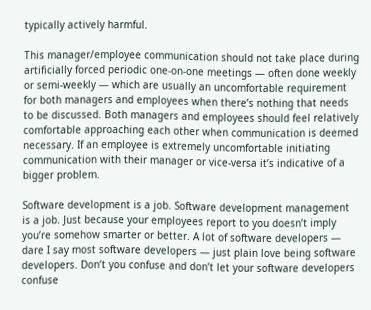typically actively harmful.

This manager/employee communication should not take place during artificially forced periodic one-on-one meetings — often done weekly or semi-weekly — which are usually an uncomfortable requirement for both managers and employees when there’s nothing that needs to be discussed. Both managers and employees should feel relatively comfortable approaching each other when communication is deemed necessary. If an employee is extremely uncomfortable initiating communication with their manager or vice-versa it’s indicative of a bigger problem.

Software development is a job. Software development management is a job. Just because your employees report to you doesn’t imply you’re somehow smarter or better. A lot of software developers — dare I say most software developers — just plain love being software developers. Don’t you confuse and don’t let your software developers confuse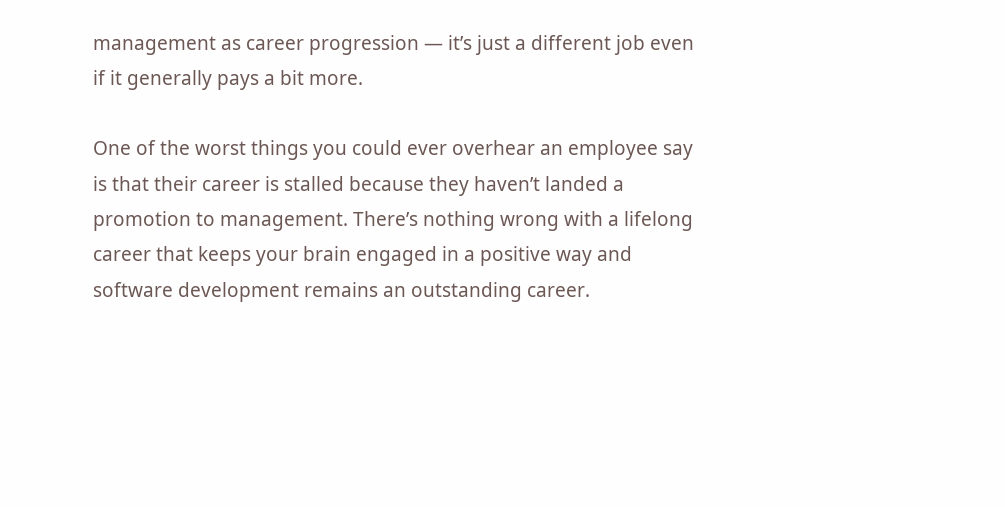management as career progression — it’s just a different job even if it generally pays a bit more.

One of the worst things you could ever overhear an employee say is that their career is stalled because they haven’t landed a promotion to management. There’s nothing wrong with a lifelong career that keeps your brain engaged in a positive way and software development remains an outstanding career.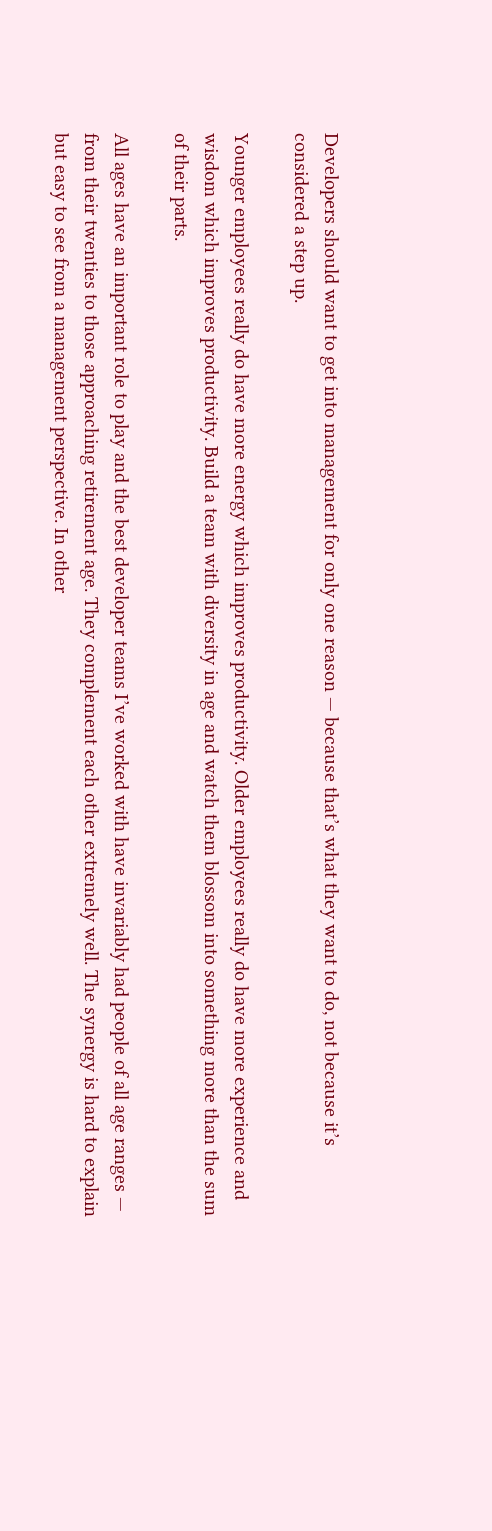Developers should want to get into management for only one reason — because that’s what they want to do, not because it’s considered a step up.

Younger employees really do have more energy which improves productivity. Older employees really do have more experience and wisdom which improves productivity. Build a team with diversity in age and watch them blossom into something more than the sum of their parts.

All ages have an important role to play and the best developer teams I’ve worked with have invariably had people of all age ranges — from their twenties to those approaching retirement age. They complement each other extremely well. The synergy is hard to explain but easy to see from a management perspective. In other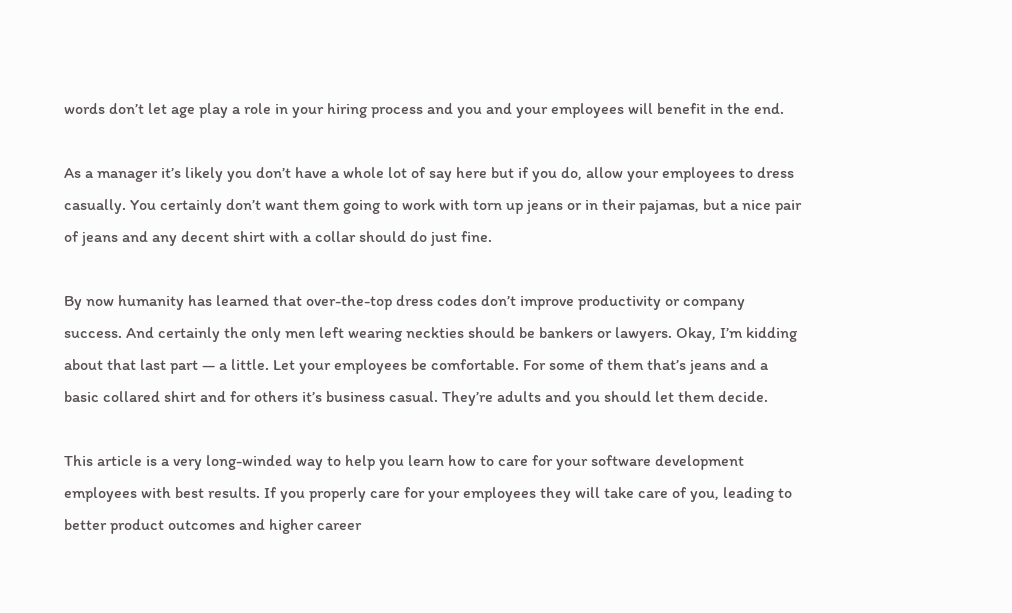words don’t let age play a role in your hiring process and you and your employees will benefit in the end.

As a manager it’s likely you don’t have a whole lot of say here but if you do, allow your employees to dress casually. You certainly don’t want them going to work with torn up jeans or in their pajamas, but a nice pair of jeans and any decent shirt with a collar should do just fine.

By now humanity has learned that over-the-top dress codes don’t improve productivity or company success. And certainly the only men left wearing neckties should be bankers or lawyers. Okay, I’m kidding about that last part — a little. Let your employees be comfortable. For some of them that’s jeans and a basic collared shirt and for others it’s business casual. They’re adults and you should let them decide.

This article is a very long-winded way to help you learn how to care for your software development employees with best results. If you properly care for your employees they will take care of you, leading to better product outcomes and higher career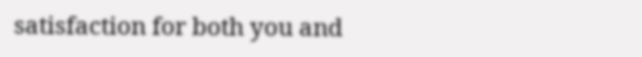satisfaction for both you and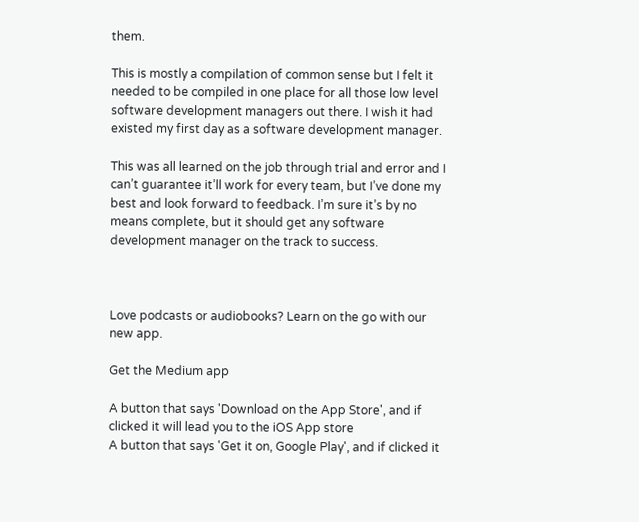them.

This is mostly a compilation of common sense but I felt it needed to be compiled in one place for all those low level software development managers out there. I wish it had existed my first day as a software development manager.

This was all learned on the job through trial and error and I can’t guarantee it’ll work for every team, but I’ve done my best and look forward to feedback. I’m sure it’s by no means complete, but it should get any software development manager on the track to success.



Love podcasts or audiobooks? Learn on the go with our new app.

Get the Medium app

A button that says 'Download on the App Store', and if clicked it will lead you to the iOS App store
A button that says 'Get it on, Google Play', and if clicked it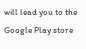will lead you to the Google Play store